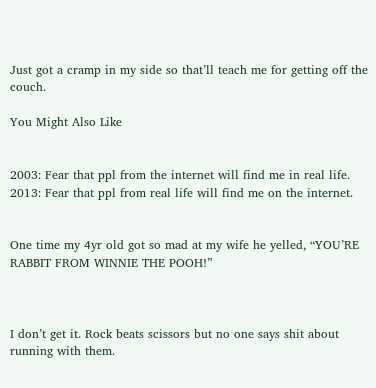Just got a cramp in my side so that’ll teach me for getting off the couch.

You Might Also Like


2003: Fear that ppl from the internet will find me in real life.
2013: Fear that ppl from real life will find me on the internet.


One time my 4yr old got so mad at my wife he yelled, “YOU’RE RABBIT FROM WINNIE THE POOH!”



I don’t get it. Rock beats scissors but no one says shit about running with them.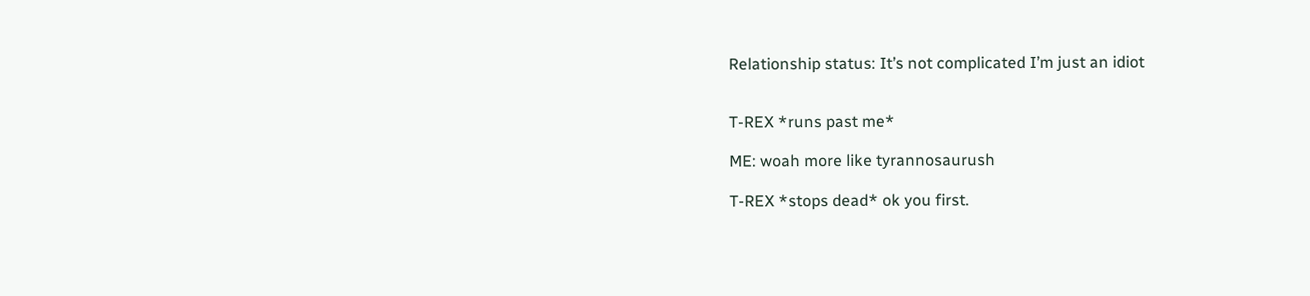Relationship status: It’s not complicated I’m just an idiot


T-REX *runs past me*

ME: woah more like tyrannosaurush

T-REX *stops dead* ok you first.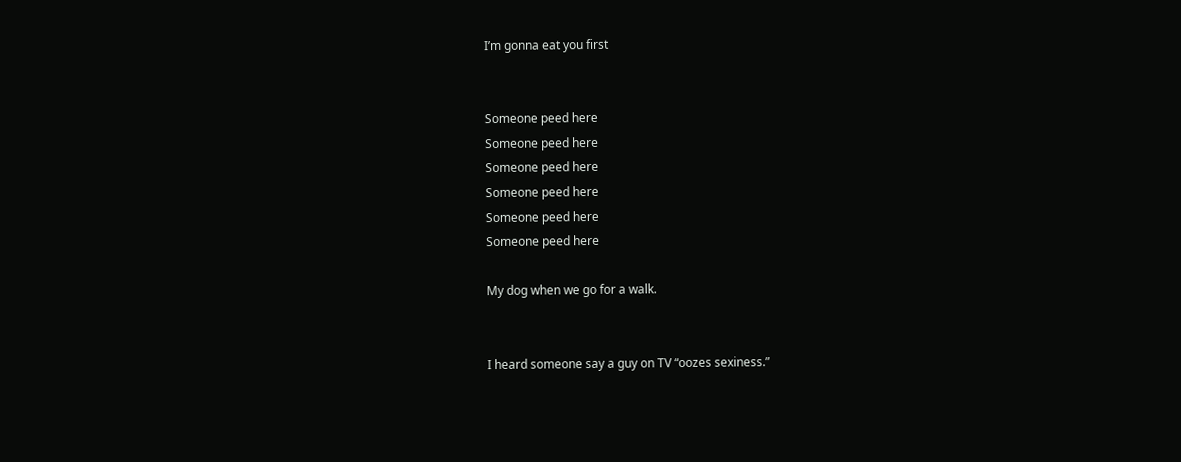I’m gonna eat you first


Someone peed here
Someone peed here
Someone peed here
Someone peed here
Someone peed here
Someone peed here

My dog when we go for a walk.


I heard someone say a guy on TV “oozes sexiness.”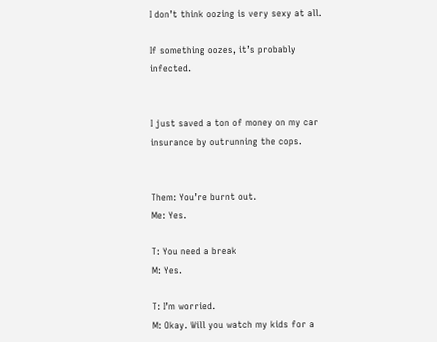I don’t think oozing is very sexy at all.

If something oozes, it’s probably infected.


I just saved a ton of money on my car insurance by outrunning the cops.


Them: You’re burnt out.
Me: Yes.

T: You need a break
M: Yes.

T: I’m worried.
M: Okay. Will you watch my kids for a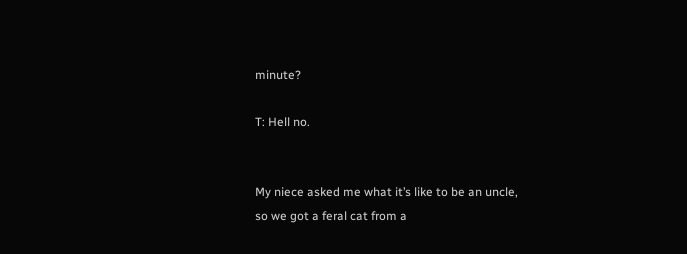minute?

T: Hell no.


My niece asked me what it’s like to be an uncle, so we got a feral cat from a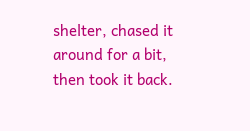shelter, chased it around for a bit, then took it back.